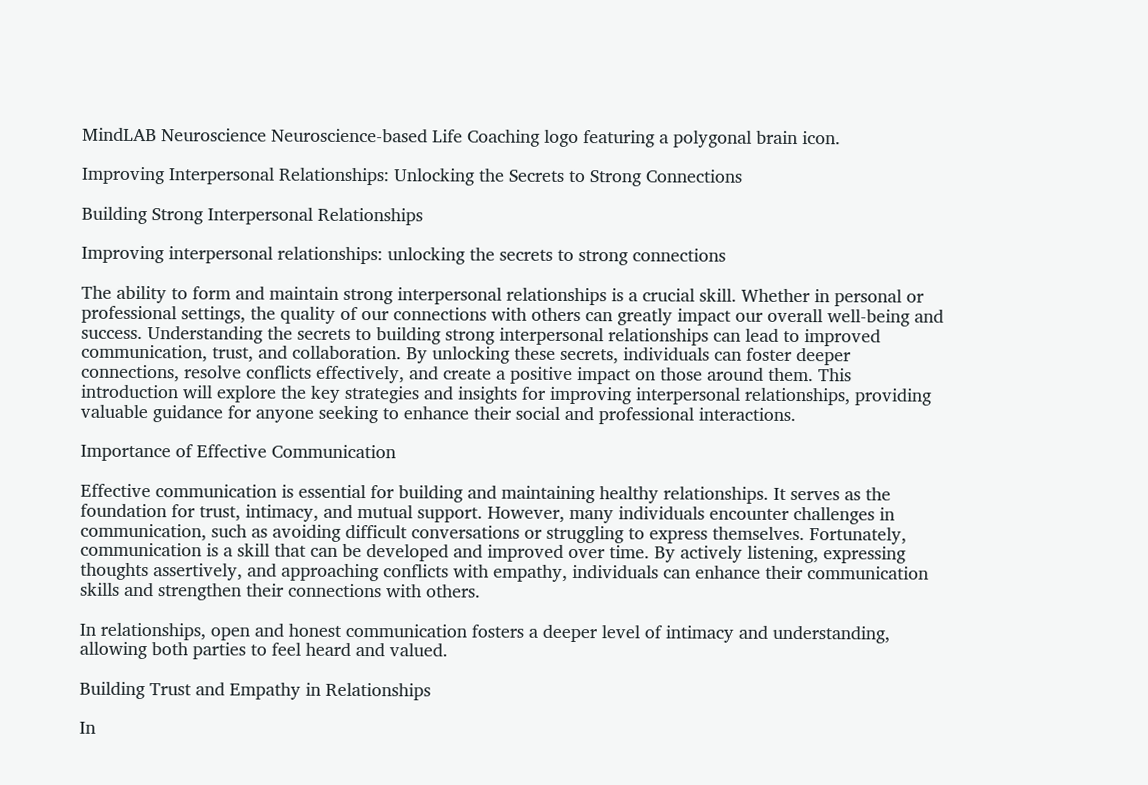MindLAB Neuroscience Neuroscience-based Life Coaching logo featuring a polygonal brain icon.

Improving Interpersonal Relationships: Unlocking the Secrets to Strong Connections

Building Strong Interpersonal Relationships

Improving interpersonal relationships: unlocking the secrets to strong connections

The ability to form and maintain strong interpersonal relationships is a crucial skill. Whether in personal or professional settings, the quality of our connections with others can greatly impact our overall well-being and success. Understanding the secrets to building strong interpersonal relationships can lead to improved communication, trust, and collaboration. By unlocking these secrets, individuals can foster deeper connections, resolve conflicts effectively, and create a positive impact on those around them. This introduction will explore the key strategies and insights for improving interpersonal relationships, providing valuable guidance for anyone seeking to enhance their social and professional interactions.

Importance of Effective Communication

Effective communication is essential for building and maintaining healthy relationships. It serves as the foundation for trust, intimacy, and mutual support. However, many individuals encounter challenges in communication, such as avoiding difficult conversations or struggling to express themselves. Fortunately, communication is a skill that can be developed and improved over time. By actively listening, expressing thoughts assertively, and approaching conflicts with empathy, individuals can enhance their communication skills and strengthen their connections with others.

In relationships, open and honest communication fosters a deeper level of intimacy and understanding, allowing both parties to feel heard and valued.

Building Trust and Empathy in Relationships

In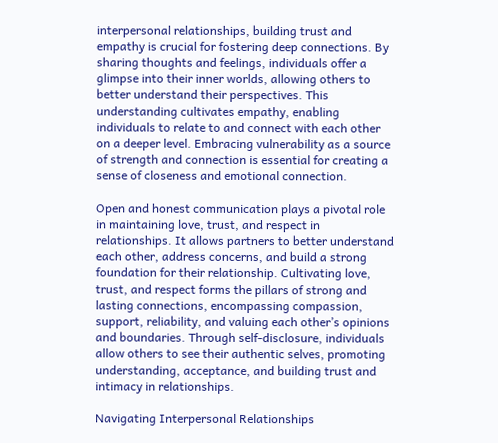interpersonal relationships, building trust and empathy is crucial for fostering deep connections. By sharing thoughts and feelings, individuals offer a glimpse into their inner worlds, allowing others to better understand their perspectives. This understanding cultivates empathy, enabling individuals to relate to and connect with each other on a deeper level. Embracing vulnerability as a source of strength and connection is essential for creating a sense of closeness and emotional connection.

Open and honest communication plays a pivotal role in maintaining love, trust, and respect in relationships. It allows partners to better understand each other, address concerns, and build a strong foundation for their relationship. Cultivating love, trust, and respect forms the pillars of strong and lasting connections, encompassing compassion, support, reliability, and valuing each other’s opinions and boundaries. Through self-disclosure, individuals allow others to see their authentic selves, promoting understanding, acceptance, and building trust and intimacy in relationships.

Navigating Interpersonal Relationships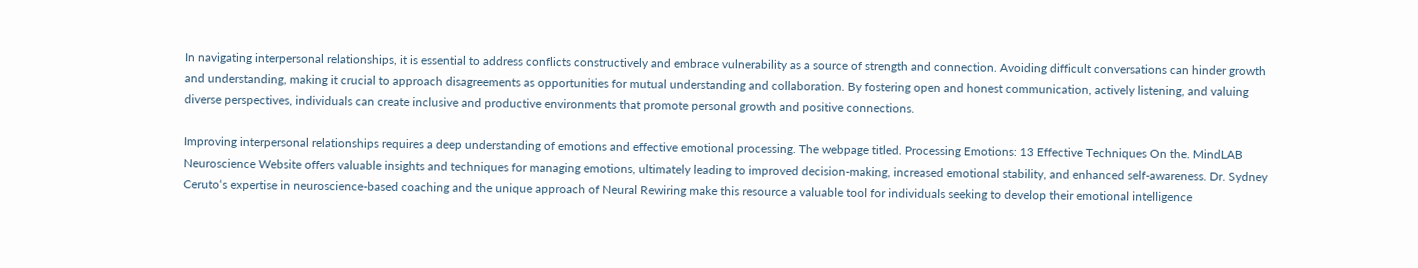In navigating interpersonal relationships, it is essential to address conflicts constructively and embrace vulnerability as a source of strength and connection. Avoiding difficult conversations can hinder growth and understanding, making it crucial to approach disagreements as opportunities for mutual understanding and collaboration. By fostering open and honest communication, actively listening, and valuing diverse perspectives, individuals can create inclusive and productive environments that promote personal growth and positive connections.

Improving interpersonal relationships requires a deep understanding of emotions and effective emotional processing. The webpage titled. Processing Emotions: 13 Effective Techniques On the. MindLAB Neuroscience Website offers valuable insights and techniques for managing emotions, ultimately leading to improved decision-making, increased emotional stability, and enhanced self-awareness. Dr. Sydney Ceruto‘s expertise in neuroscience-based coaching and the unique approach of Neural Rewiring make this resource a valuable tool for individuals seeking to develop their emotional intelligence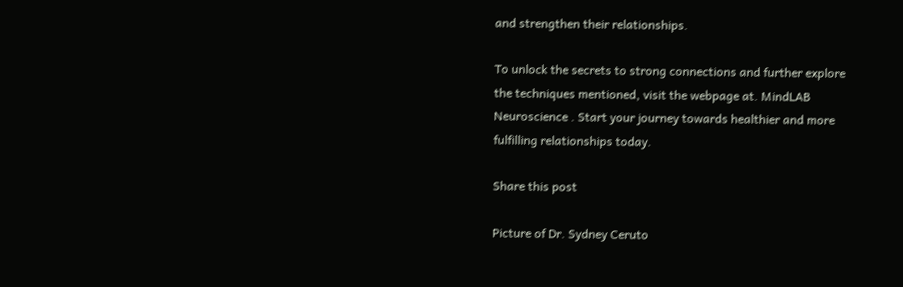and strengthen their relationships.

To unlock the secrets to strong connections and further explore the techniques mentioned, visit the webpage at. MindLAB Neuroscience . Start your journey towards healthier and more fulfilling relationships today.

Share this post

Picture of Dr. Sydney Ceruto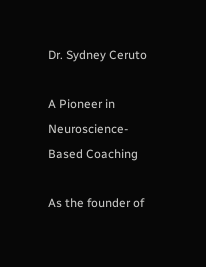Dr. Sydney Ceruto

A Pioneer in Neuroscience-Based Coaching

As the founder of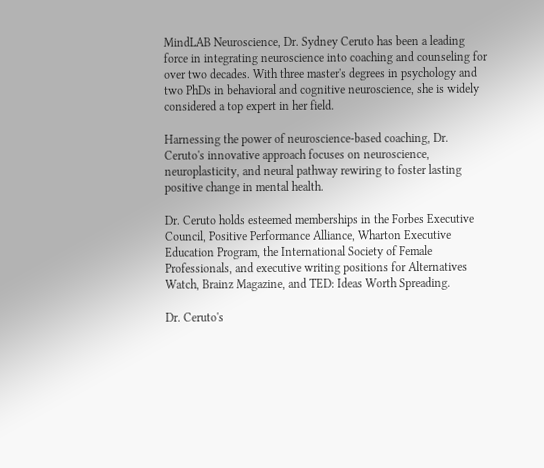MindLAB Neuroscience, Dr. Sydney Ceruto has been a leading force in integrating neuroscience into coaching and counseling for over two decades. With three master's degrees in psychology and two PhDs in behavioral and cognitive neuroscience, she is widely considered a top expert in her field.

Harnessing the power of neuroscience-based coaching, Dr. Ceruto's innovative approach focuses on neuroscience, neuroplasticity, and neural pathway rewiring to foster lasting positive change in mental health.

Dr. Ceruto holds esteemed memberships in the Forbes Executive Council, Positive Performance Alliance, Wharton Executive Education Program, the International Society of Female Professionals, and executive writing positions for Alternatives Watch, Brainz Magazine, and TED: Ideas Worth Spreading.

Dr. Ceruto's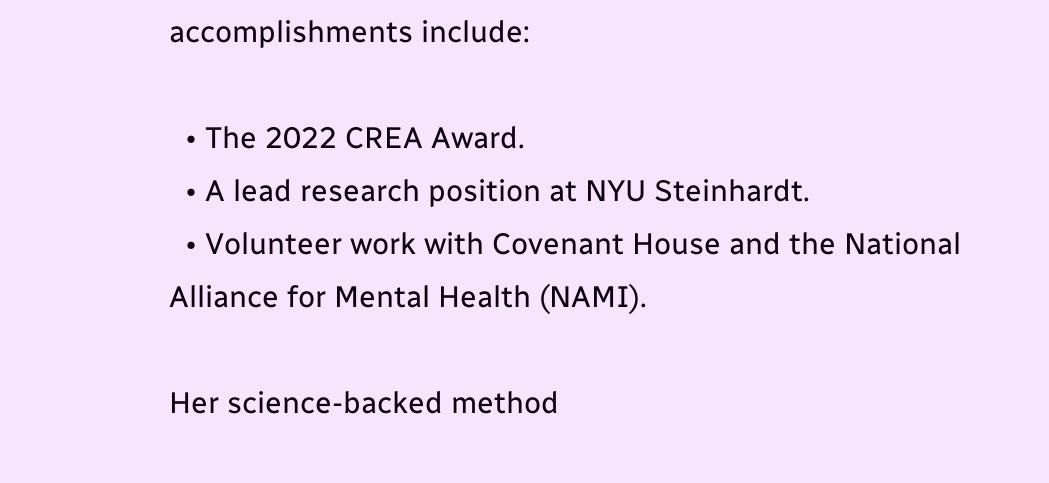accomplishments include:

  • The 2022 CREA Award.
  • A lead research position at NYU Steinhardt.
  • Volunteer work with Covenant House and the National Alliance for Mental Health (NAMI).

Her science-backed method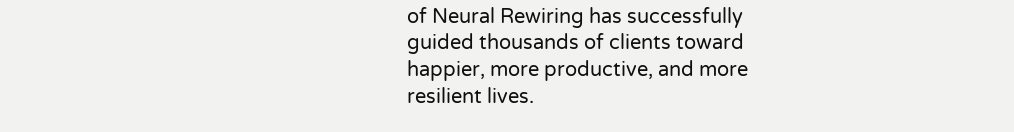of Neural Rewiring has successfully guided thousands of clients toward happier, more productive, and more resilient lives.